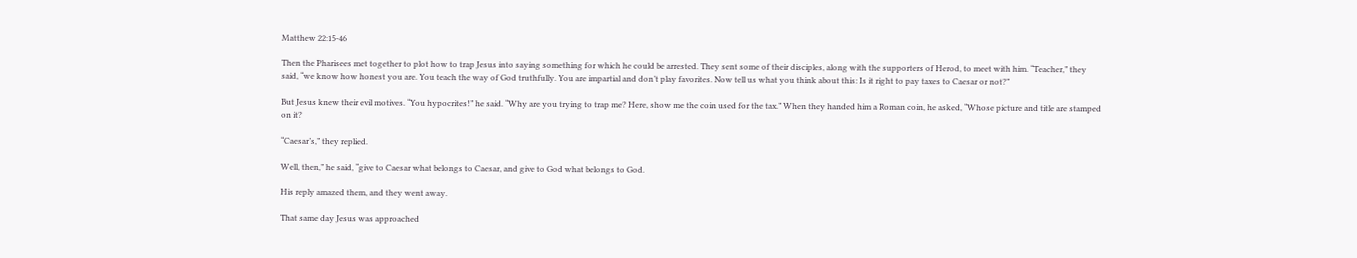Matthew 22:15-46

Then the Pharisees met together to plot how to trap Jesus into saying something for which he could be arrested. They sent some of their disciples, along with the supporters of Herod, to meet with him. “Teacher,” they said, “we know how honest you are. You teach the way of God truthfully. You are impartial and don’t play favorites. Now tell us what you think about this: Is it right to pay taxes to Caesar or not?”

But Jesus knew their evil motives. “You hypocrites!” he said. “Why are you trying to trap me? Here, show me the coin used for the tax.” When they handed him a Roman coin, he asked, “Whose picture and title are stamped on it?

“Caesar’s,” they replied.

Well, then,” he said, “give to Caesar what belongs to Caesar, and give to God what belongs to God.

His reply amazed them, and they went away.

That same day Jesus was approached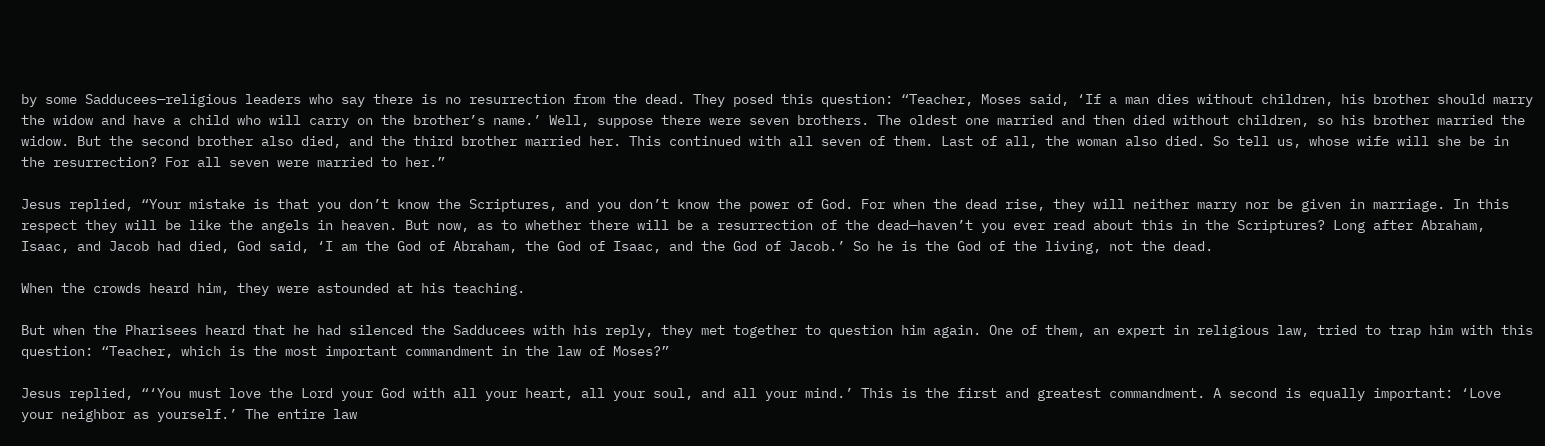by some Sadducees—religious leaders who say there is no resurrection from the dead. They posed this question: “Teacher, Moses said, ‘If a man dies without children, his brother should marry the widow and have a child who will carry on the brother’s name.’ Well, suppose there were seven brothers. The oldest one married and then died without children, so his brother married the widow. But the second brother also died, and the third brother married her. This continued with all seven of them. Last of all, the woman also died. So tell us, whose wife will she be in the resurrection? For all seven were married to her.”

Jesus replied, “Your mistake is that you don’t know the Scriptures, and you don’t know the power of God. For when the dead rise, they will neither marry nor be given in marriage. In this respect they will be like the angels in heaven. But now, as to whether there will be a resurrection of the dead—haven’t you ever read about this in the Scriptures? Long after Abraham, Isaac, and Jacob had died, God said, ‘I am the God of Abraham, the God of Isaac, and the God of Jacob.’ So he is the God of the living, not the dead.

When the crowds heard him, they were astounded at his teaching.

But when the Pharisees heard that he had silenced the Sadducees with his reply, they met together to question him again. One of them, an expert in religious law, tried to trap him with this question: “Teacher, which is the most important commandment in the law of Moses?”

Jesus replied, “‘You must love the Lord your God with all your heart, all your soul, and all your mind.’ This is the first and greatest commandment. A second is equally important: ‘Love your neighbor as yourself.’ The entire law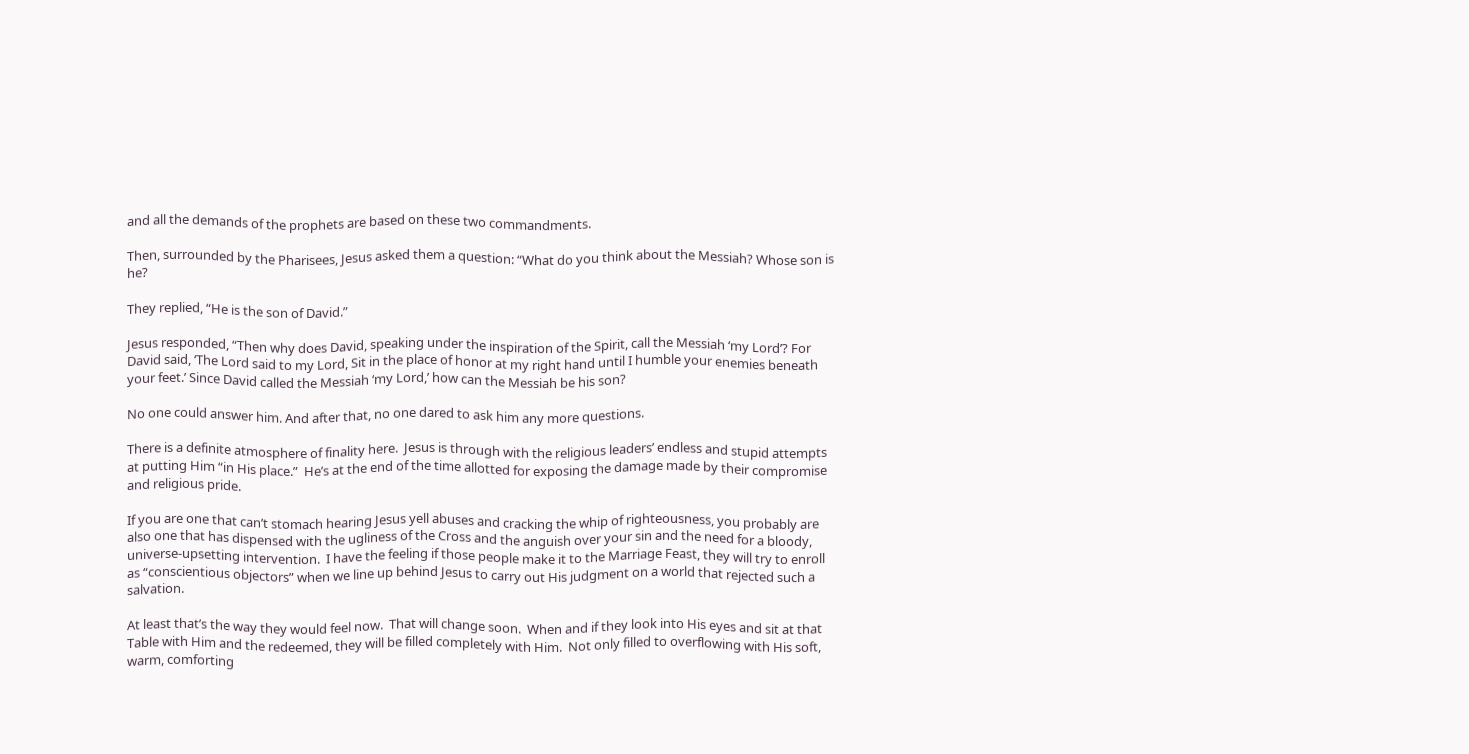and all the demands of the prophets are based on these two commandments.

Then, surrounded by the Pharisees, Jesus asked them a question: “What do you think about the Messiah? Whose son is he?

They replied, “He is the son of David.”

Jesus responded, “Then why does David, speaking under the inspiration of the Spirit, call the Messiah ‘my Lord’? For David said, ‘The Lord said to my Lord, Sit in the place of honor at my right hand until I humble your enemies beneath your feet.’ Since David called the Messiah ‘my Lord,’ how can the Messiah be his son?

No one could answer him. And after that, no one dared to ask him any more questions.

There is a definite atmosphere of finality here.  Jesus is through with the religious leaders’ endless and stupid attempts at putting Him “in His place.”  He’s at the end of the time allotted for exposing the damage made by their compromise and religious pride.

If you are one that can’t stomach hearing Jesus yell abuses and cracking the whip of righteousness, you probably are also one that has dispensed with the ugliness of the Cross and the anguish over your sin and the need for a bloody, universe-upsetting intervention.  I have the feeling if those people make it to the Marriage Feast, they will try to enroll as “conscientious objectors” when we line up behind Jesus to carry out His judgment on a world that rejected such a salvation.

At least that’s the way they would feel now.  That will change soon.  When and if they look into His eyes and sit at that Table with Him and the redeemed, they will be filled completely with Him.  Not only filled to overflowing with His soft, warm, comforting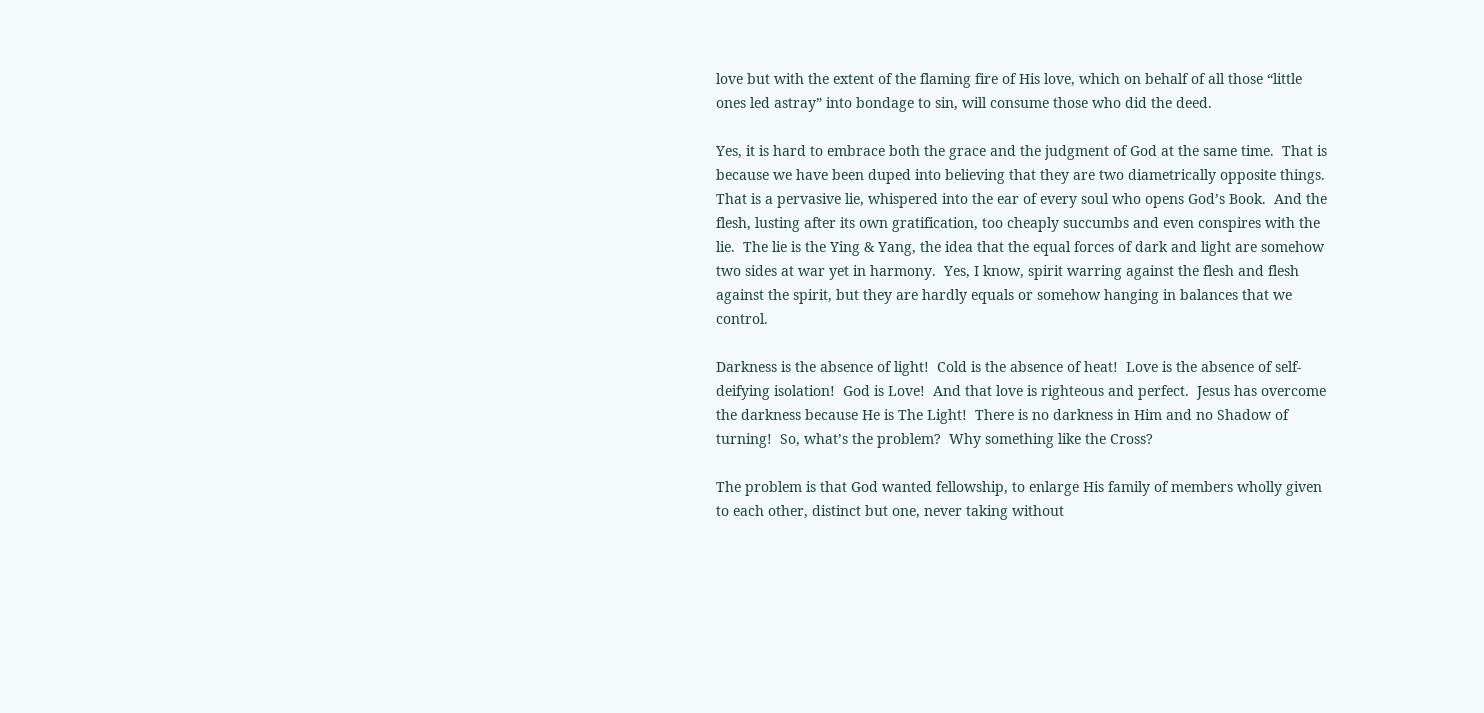love but with the extent of the flaming fire of His love, which on behalf of all those “little ones led astray” into bondage to sin, will consume those who did the deed.

Yes, it is hard to embrace both the grace and the judgment of God at the same time.  That is because we have been duped into believing that they are two diametrically opposite things.  That is a pervasive lie, whispered into the ear of every soul who opens God’s Book.  And the flesh, lusting after its own gratification, too cheaply succumbs and even conspires with the lie.  The lie is the Ying & Yang, the idea that the equal forces of dark and light are somehow two sides at war yet in harmony.  Yes, I know, spirit warring against the flesh and flesh against the spirit, but they are hardly equals or somehow hanging in balances that we control.

Darkness is the absence of light!  Cold is the absence of heat!  Love is the absence of self-deifying isolation!  God is Love!  And that love is righteous and perfect.  Jesus has overcome the darkness because He is The Light!  There is no darkness in Him and no Shadow of turning!  So, what’s the problem?  Why something like the Cross?

The problem is that God wanted fellowship, to enlarge His family of members wholly given to each other, distinct but one, never taking without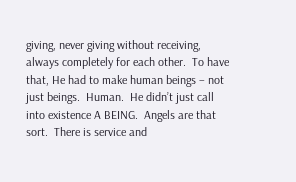giving, never giving without receiving, always completely for each other.  To have that, He had to make human beings – not just beings.  Human.  He didn’t just call into existence A BEING.  Angels are that sort.  There is service and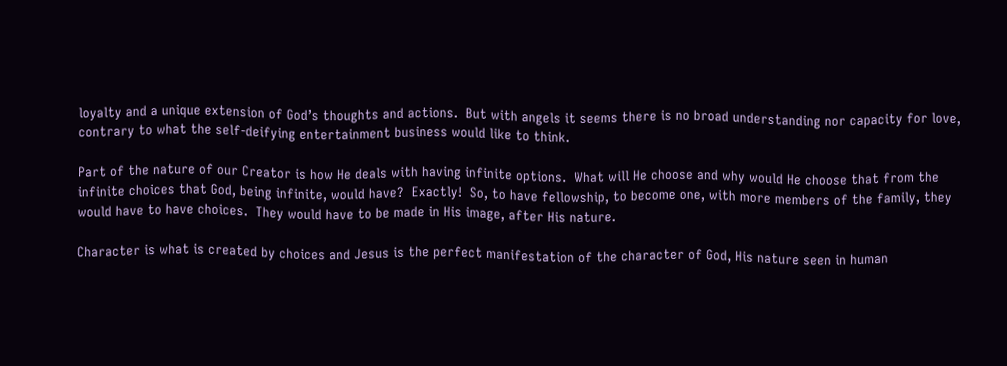loyalty and a unique extension of God’s thoughts and actions.  But with angels it seems there is no broad understanding nor capacity for love, contrary to what the self-deifying entertainment business would like to think.

Part of the nature of our Creator is how He deals with having infinite options.  What will He choose and why would He choose that from the infinite choices that God, being infinite, would have?  Exactly!  So, to have fellowship, to become one, with more members of the family, they would have to have choices.  They would have to be made in His image, after His nature.

Character is what is created by choices and Jesus is the perfect manifestation of the character of God, His nature seen in human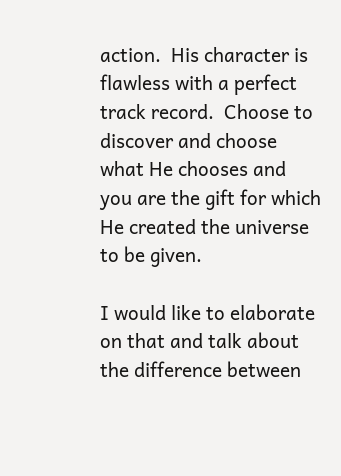action.  His character is flawless with a perfect track record.  Choose to discover and choose what He chooses and you are the gift for which He created the universe to be given.

I would like to elaborate on that and talk about the difference between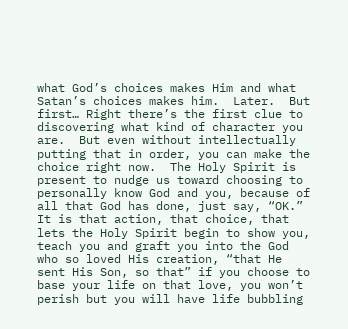what God’s choices makes Him and what Satan’s choices makes him.  Later.  But first… Right there’s the first clue to discovering what kind of character you are.  But even without intellectually putting that in order, you can make the choice right now.  The Holy Spirit is present to nudge us toward choosing to personally know God and you, because of all that God has done, just say, “OK.”  It is that action, that choice, that lets the Holy Spirit begin to show you, teach you and graft you into the God who so loved His creation, “that He sent His Son, so that” if you choose to base your life on that love, you won’t perish but you will have life bubbling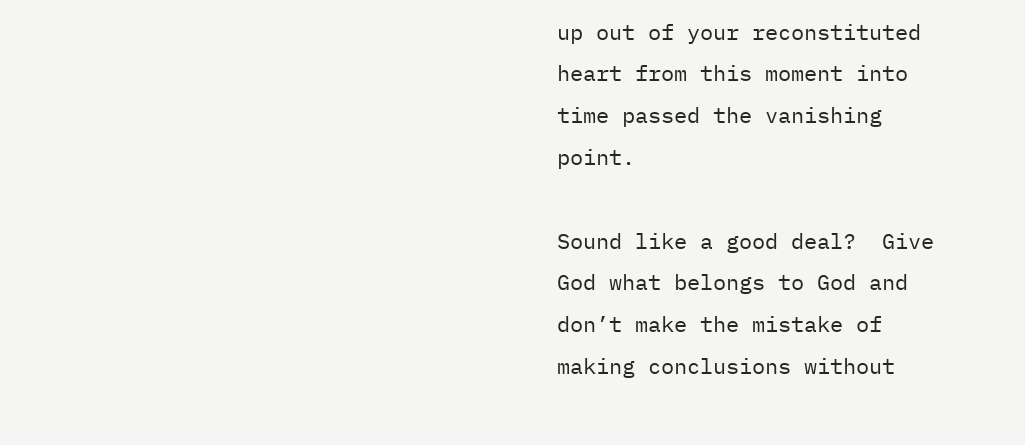up out of your reconstituted heart from this moment into time passed the vanishing point.

Sound like a good deal?  Give God what belongs to God and don’t make the mistake of making conclusions without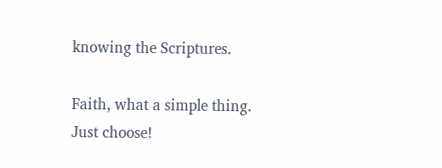knowing the Scriptures.

Faith, what a simple thing.  Just choose!